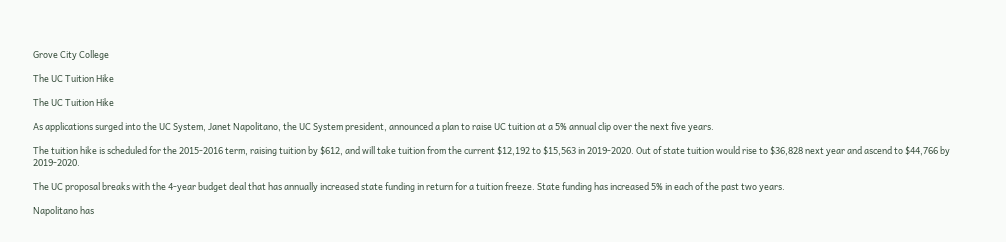Grove City College

The UC Tuition Hike

The UC Tuition Hike

As applications surged into the UC System, Janet Napolitano, the UC System president, announced a plan to raise UC tuition at a 5% annual clip over the next five years.

The tuition hike is scheduled for the 2015-2016 term, raising tuition by $612, and will take tuition from the current $12,192 to $15,563 in 2019-2020. Out of state tuition would rise to $36,828 next year and ascend to $44,766 by 2019-2020.

The UC proposal breaks with the 4-year budget deal that has annually increased state funding in return for a tuition freeze. State funding has increased 5% in each of the past two years.

Napolitano has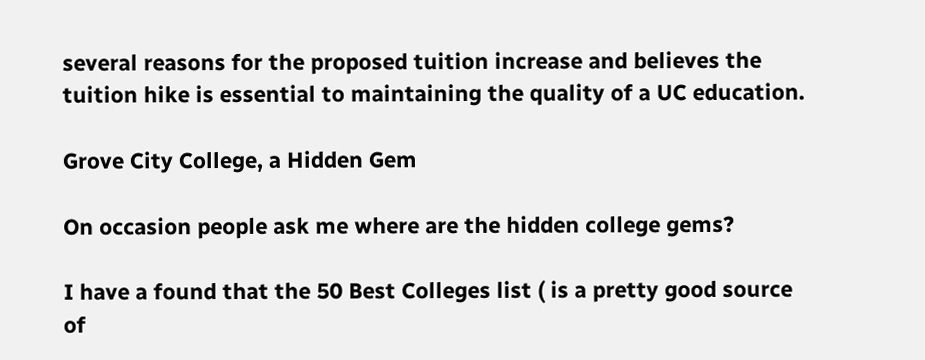several reasons for the proposed tuition increase and believes the tuition hike is essential to maintaining the quality of a UC education.

Grove City College, a Hidden Gem

On occasion people ask me where are the hidden college gems?

I have a found that the 50 Best Colleges list ( is a pretty good source of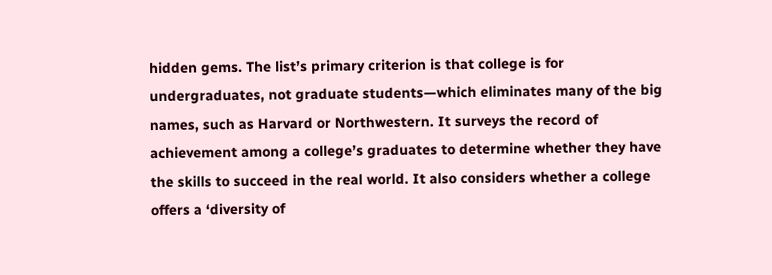hidden gems. The list’s primary criterion is that college is for undergraduates, not graduate students—which eliminates many of the big names, such as Harvard or Northwestern. It surveys the record of achievement among a college’s graduates to determine whether they have the skills to succeed in the real world. It also considers whether a college offers a ‘diversity of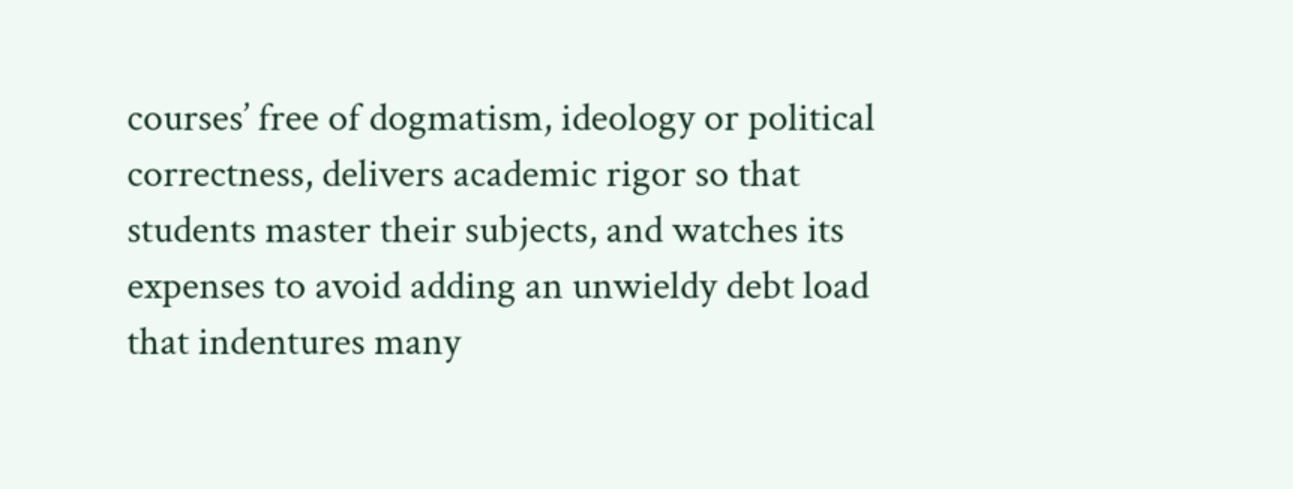courses’ free of dogmatism, ideology or political correctness, delivers academic rigor so that students master their subjects, and watches its expenses to avoid adding an unwieldy debt load that indentures many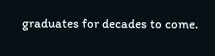graduates for decades to come.